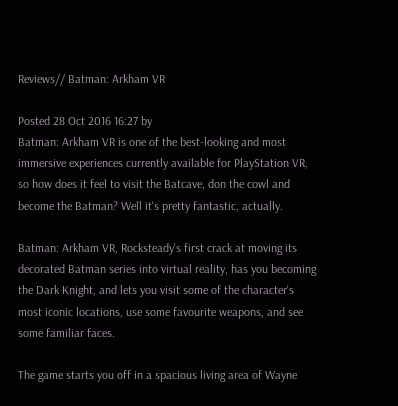Reviews// Batman: Arkham VR

Posted 28 Oct 2016 16:27 by
Batman: Arkham VR is one of the best-looking and most immersive experiences currently available for PlayStation VR, so how does it feel to visit the Batcave, don the cowl and become the Batman? Well it's pretty fantastic, actually.

Batman: Arkham VR, Rocksteady's first crack at moving its decorated Batman series into virtual reality, has you becoming the Dark Knight, and lets you visit some of the character's most iconic locations, use some favourite weapons, and see some familiar faces.

The game starts you off in a spacious living area of Wayne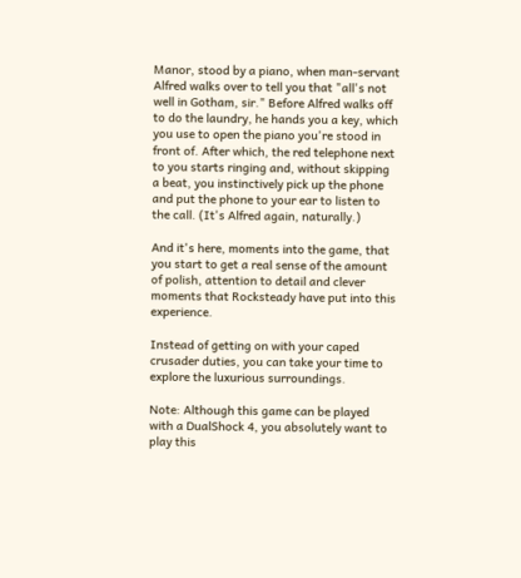Manor, stood by a piano, when man-servant Alfred walks over to tell you that "all's not well in Gotham, sir." Before Alfred walks off to do the laundry, he hands you a key, which you use to open the piano you're stood in front of. After which, the red telephone next to you starts ringing and, without skipping a beat, you instinctively pick up the phone and put the phone to your ear to listen to the call. (It's Alfred again, naturally.)

And it's here, moments into the game, that you start to get a real sense of the amount of polish, attention to detail and clever moments that Rocksteady have put into this experience.

Instead of getting on with your caped crusader duties, you can take your time to explore the luxurious surroundings.

Note: Although this game can be played with a DualShock 4, you absolutely want to play this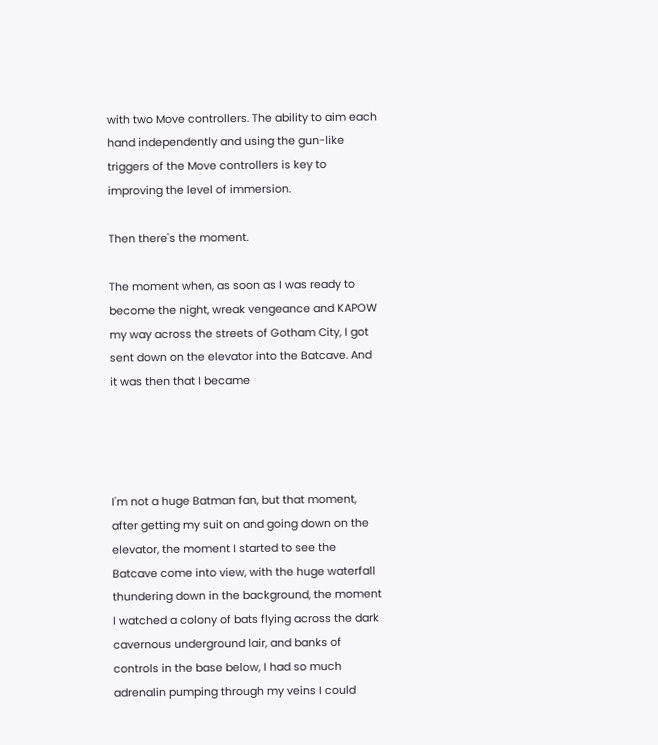with two Move controllers. The ability to aim each hand independently and using the gun-like triggers of the Move controllers is key to improving the level of immersion.

Then there's the moment.

The moment when, as soon as I was ready to become the night, wreak vengeance and KAPOW my way across the streets of Gotham City, I got sent down on the elevator into the Batcave. And it was then that I became




I'm not a huge Batman fan, but that moment, after getting my suit on and going down on the elevator, the moment I started to see the Batcave come into view, with the huge waterfall thundering down in the background, the moment I watched a colony of bats flying across the dark cavernous underground lair, and banks of controls in the base below, I had so much adrenalin pumping through my veins I could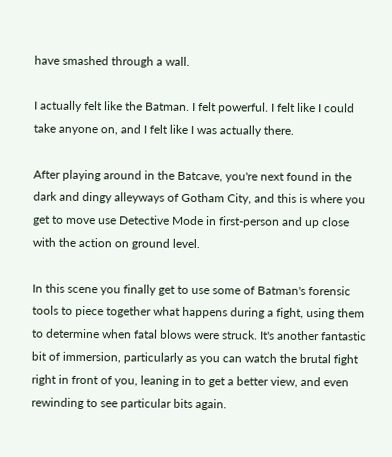have smashed through a wall.

I actually felt like the Batman. I felt powerful. I felt like I could take anyone on, and I felt like I was actually there.

After playing around in the Batcave, you're next found in the dark and dingy alleyways of Gotham City, and this is where you get to move use Detective Mode in first-person and up close with the action on ground level.

In this scene you finally get to use some of Batman's forensic tools to piece together what happens during a fight, using them to determine when fatal blows were struck. It's another fantastic bit of immersion, particularly as you can watch the brutal fight right in front of you, leaning in to get a better view, and even rewinding to see particular bits again.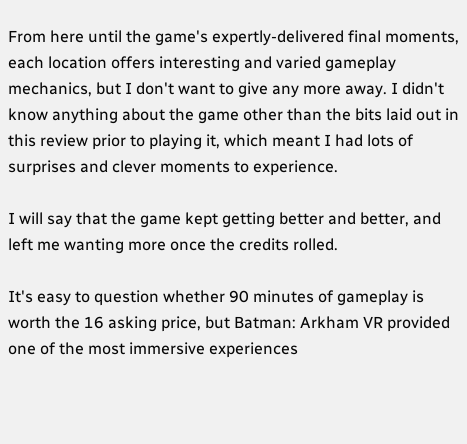From here until the game's expertly-delivered final moments, each location offers interesting and varied gameplay mechanics, but I don't want to give any more away. I didn't know anything about the game other than the bits laid out in this review prior to playing it, which meant I had lots of surprises and clever moments to experience.

I will say that the game kept getting better and better, and left me wanting more once the credits rolled.

It's easy to question whether 90 minutes of gameplay is worth the 16 asking price, but Batman: Arkham VR provided one of the most immersive experiences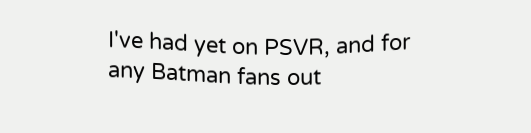I've had yet on PSVR, and for any Batman fans out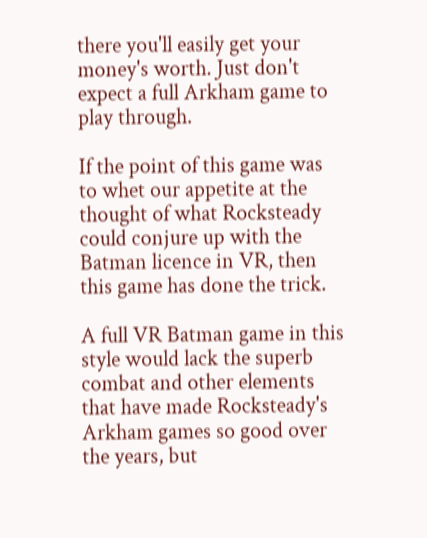there you'll easily get your money's worth. Just don't expect a full Arkham game to play through.

If the point of this game was to whet our appetite at the thought of what Rocksteady could conjure up with the Batman licence in VR, then this game has done the trick.

A full VR Batman game in this style would lack the superb combat and other elements that have made Rocksteady's Arkham games so good over the years, but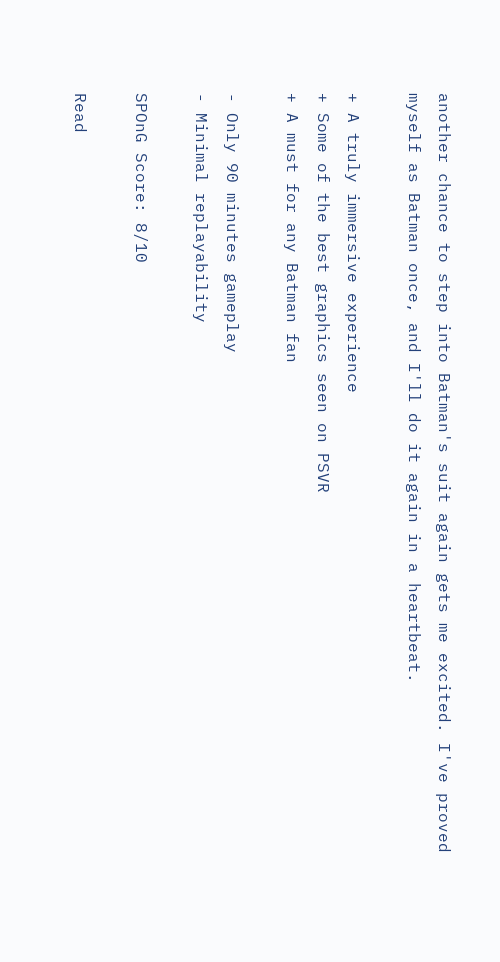another chance to step into Batman's suit again gets me excited. I've proved myself as Batman once, and I'll do it again in a heartbeat.

+ A truly immersive experience
+ Some of the best graphics seen on PSVR
+ A must for any Batman fan

- Only 90 minutes gameplay
- Minimal replayability

SPOnG Score: 8/10

Read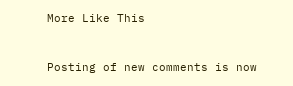More Like This


Posting of new comments is now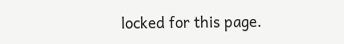locked for this page.